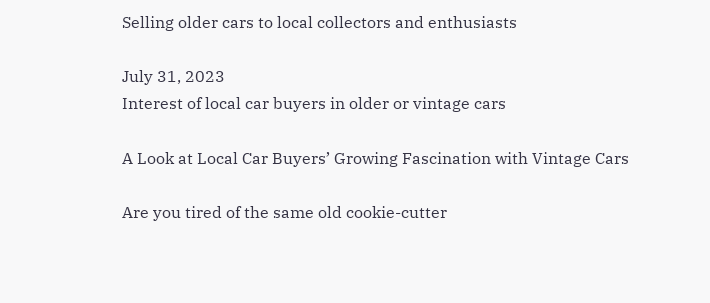Selling older cars to local collectors and enthusiasts

July 31, 2023
Interest of local car buyers in older or vintage cars

A Look at Local Car Buyers’ Growing Fascination with Vintage Cars

Are you tired of the same old cookie-cutter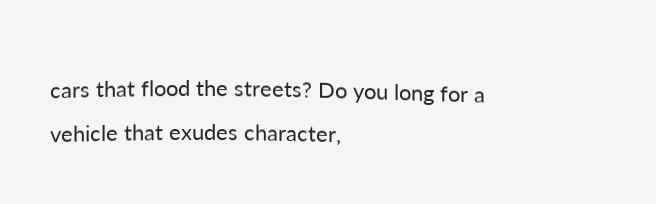cars that flood the streets? Do you long for a vehicle that exudes character,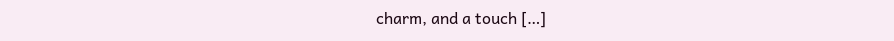charm, and a touch […]